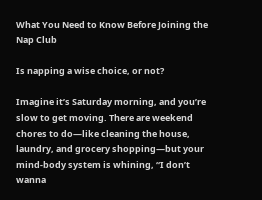What You Need to Know Before Joining the Nap Club

Is napping a wise choice, or not?

Imagine it’s Saturday morning, and you’re slow to get moving. There are weekend chores to do—like cleaning the house, laundry, and grocery shopping—but your mind-body system is whining, “I don’t wanna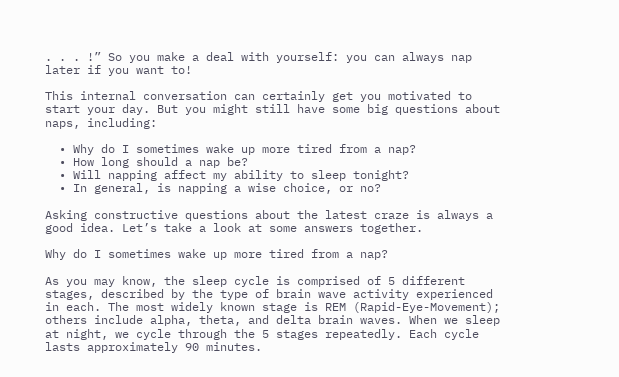. . . !” So you make a deal with yourself: you can always nap later if you want to!

This internal conversation can certainly get you motivated to start your day. But you might still have some big questions about naps, including:

  • Why do I sometimes wake up more tired from a nap?
  • How long should a nap be?
  • Will napping affect my ability to sleep tonight?
  • In general, is napping a wise choice, or no?

Asking constructive questions about the latest craze is always a good idea. Let’s take a look at some answers together.

Why do I sometimes wake up more tired from a nap?

As you may know, the sleep cycle is comprised of 5 different stages, described by the type of brain wave activity experienced in each. The most widely known stage is REM (Rapid-Eye-Movement); others include alpha, theta, and delta brain waves. When we sleep at night, we cycle through the 5 stages repeatedly. Each cycle lasts approximately 90 minutes.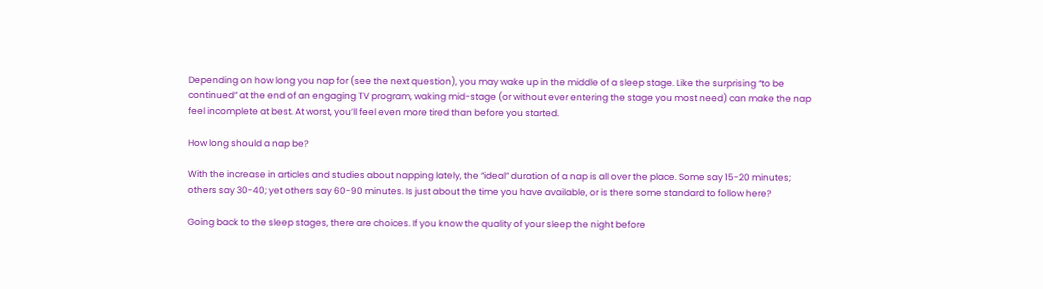Depending on how long you nap for (see the next question), you may wake up in the middle of a sleep stage. Like the surprising “to be continued” at the end of an engaging TV program, waking mid-stage (or without ever entering the stage you most need) can make the nap feel incomplete at best. At worst, you’ll feel even more tired than before you started.

How long should a nap be?

With the increase in articles and studies about napping lately, the “ideal” duration of a nap is all over the place. Some say 15-20 minutes; others say 30-40; yet others say 60-90 minutes. Is just about the time you have available, or is there some standard to follow here?

Going back to the sleep stages, there are choices. If you know the quality of your sleep the night before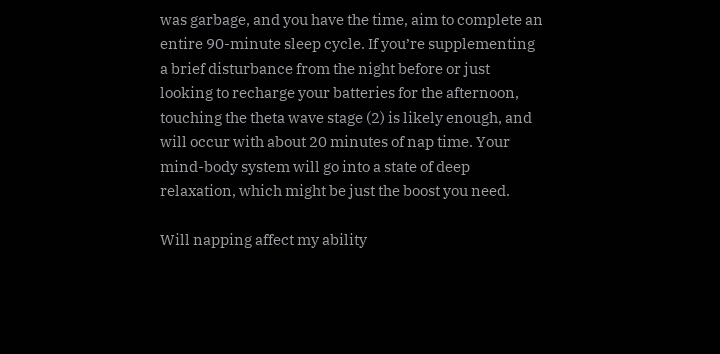was garbage, and you have the time, aim to complete an entire 90-minute sleep cycle. If you’re supplementing a brief disturbance from the night before or just looking to recharge your batteries for the afternoon, touching the theta wave stage (2) is likely enough, and will occur with about 20 minutes of nap time. Your mind-body system will go into a state of deep relaxation, which might be just the boost you need.

Will napping affect my ability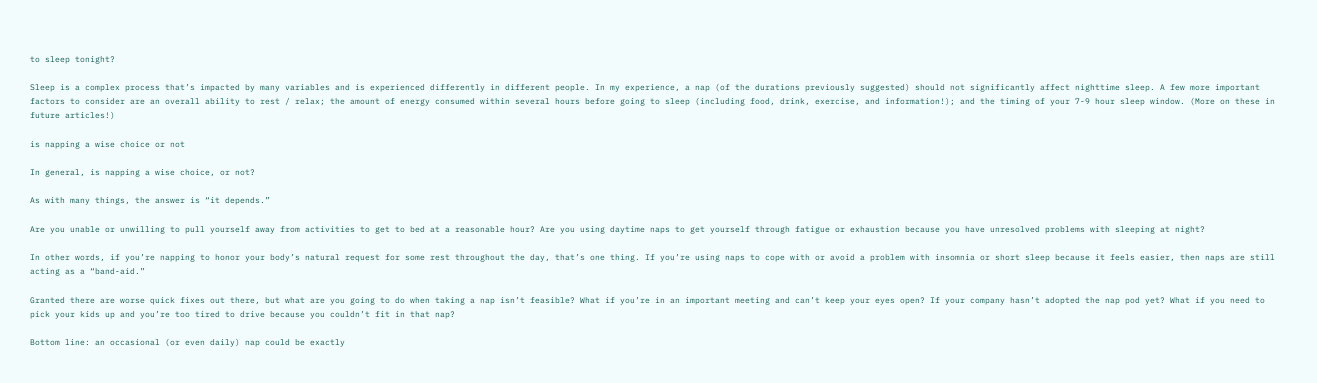to sleep tonight?

Sleep is a complex process that’s impacted by many variables and is experienced differently in different people. In my experience, a nap (of the durations previously suggested) should not significantly affect nighttime sleep. A few more important factors to consider are an overall ability to rest / relax; the amount of energy consumed within several hours before going to sleep (including food, drink, exercise, and information!); and the timing of your 7-9 hour sleep window. (More on these in future articles!)

is napping a wise choice or not

In general, is napping a wise choice, or not?

As with many things, the answer is “it depends.”

Are you unable or unwilling to pull yourself away from activities to get to bed at a reasonable hour? Are you using daytime naps to get yourself through fatigue or exhaustion because you have unresolved problems with sleeping at night?

In other words, if you’re napping to honor your body’s natural request for some rest throughout the day, that’s one thing. If you’re using naps to cope with or avoid a problem with insomnia or short sleep because it feels easier, then naps are still acting as a “band-aid.”

Granted there are worse quick fixes out there, but what are you going to do when taking a nap isn’t feasible? What if you’re in an important meeting and can’t keep your eyes open? If your company hasn’t adopted the nap pod yet? What if you need to pick your kids up and you’re too tired to drive because you couldn’t fit in that nap?

Bottom line: an occasional (or even daily) nap could be exactly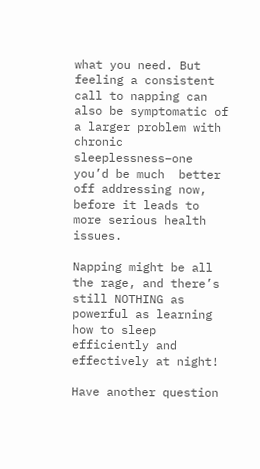what you need. But feeling a consistent call to napping can also be symptomatic of a larger problem with chronic sleeplessness–one you’d be much  better off addressing now, before it leads to more serious health issues.

Napping might be all the rage, and there’s still NOTHING as powerful as learning how to sleep efficiently and effectively at night!

Have another question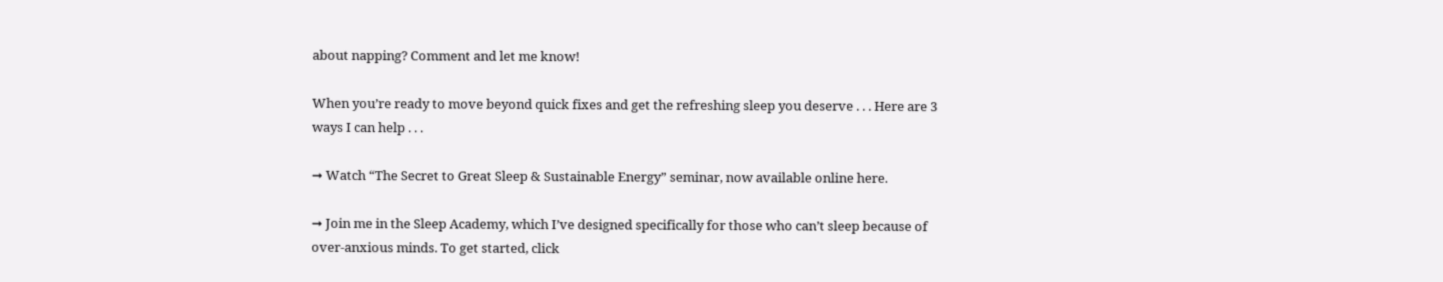about napping? Comment and let me know!

When you’re ready to move beyond quick fixes and get the refreshing sleep you deserve . . . Here are 3 ways I can help . . .

➞ Watch “The Secret to Great Sleep & Sustainable Energy” seminar, now available online here.

➞ Join me in the Sleep Academy, which I’ve designed specifically for those who can’t sleep because of over-anxious minds. To get started, click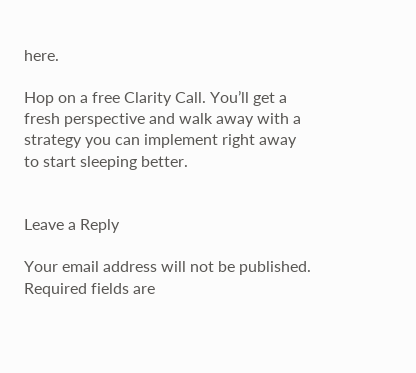here.

Hop on a free Clarity Call. You’ll get a fresh perspective and walk away with a strategy you can implement right away to start sleeping better.


Leave a Reply

Your email address will not be published. Required fields are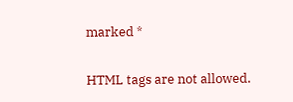marked *

HTML tags are not allowed.